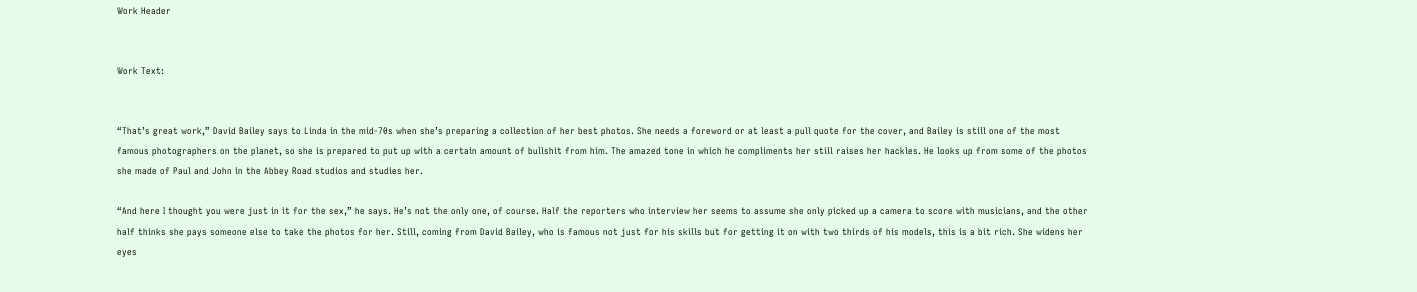Work Header


Work Text:


“That’s great work,” David Bailey says to Linda in the mid-70s when she’s preparing a collection of her best photos. She needs a foreword or at least a pull quote for the cover, and Bailey is still one of the most famous photographers on the planet, so she is prepared to put up with a certain amount of bullshit from him. The amazed tone in which he compliments her still raises her hackles. He looks up from some of the photos she made of Paul and John in the Abbey Road studios and studies her.

“And here I thought you were just in it for the sex,” he says. He’s not the only one, of course. Half the reporters who interview her seems to assume she only picked up a camera to score with musicians, and the other half thinks she pays someone else to take the photos for her. Still, coming from David Bailey, who is famous not just for his skills but for getting it on with two thirds of his models, this is a bit rich. She widens her eyes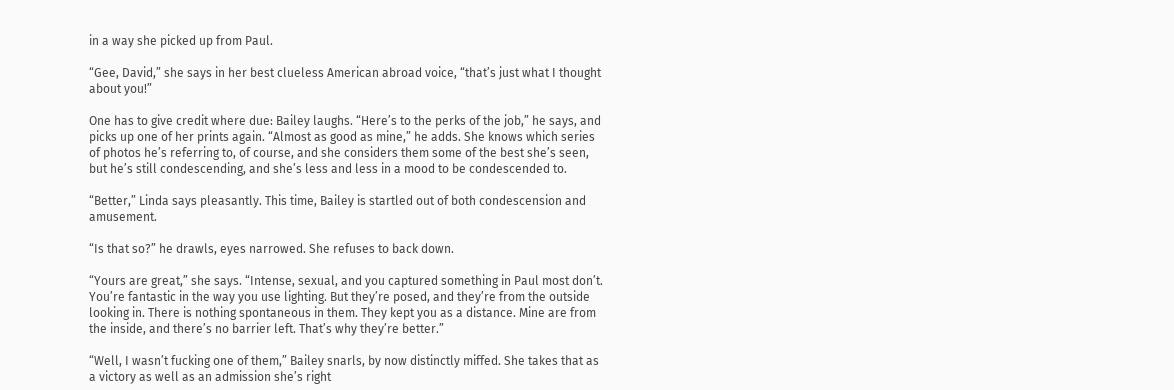in a way she picked up from Paul.

“Gee, David,” she says in her best clueless American abroad voice, “that’s just what I thought about you!”

One has to give credit where due: Bailey laughs. “Here’s to the perks of the job,” he says, and picks up one of her prints again. “Almost as good as mine,” he adds. She knows which series of photos he’s referring to, of course, and she considers them some of the best she’s seen, but he’s still condescending, and she’s less and less in a mood to be condescended to.

“Better,” Linda says pleasantly. This time, Bailey is startled out of both condescension and amusement.

“Is that so?” he drawls, eyes narrowed. She refuses to back down.

“Yours are great,” she says. “Intense, sexual, and you captured something in Paul most don’t. You’re fantastic in the way you use lighting. But they’re posed, and they’re from the outside looking in. There is nothing spontaneous in them. They kept you as a distance. Mine are from the inside, and there’s no barrier left. That’s why they’re better.”

“Well, I wasn’t fucking one of them,” Bailey snarls, by now distinctly miffed. She takes that as a victory as well as an admission she’s right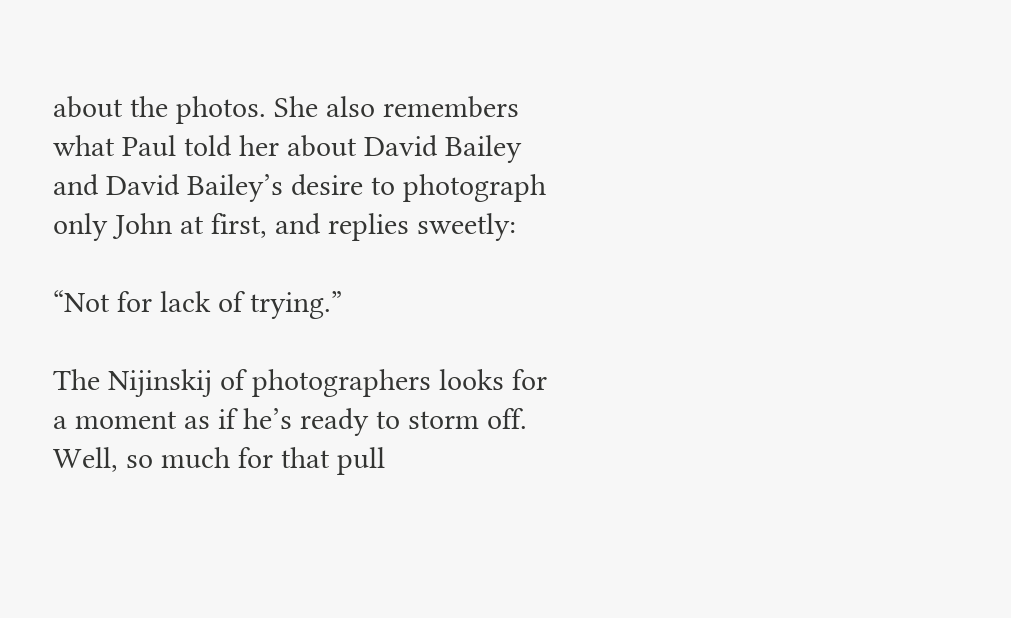about the photos. She also remembers what Paul told her about David Bailey and David Bailey’s desire to photograph only John at first, and replies sweetly:

“Not for lack of trying.”

The Nijinskij of photographers looks for a moment as if he’s ready to storm off. Well, so much for that pull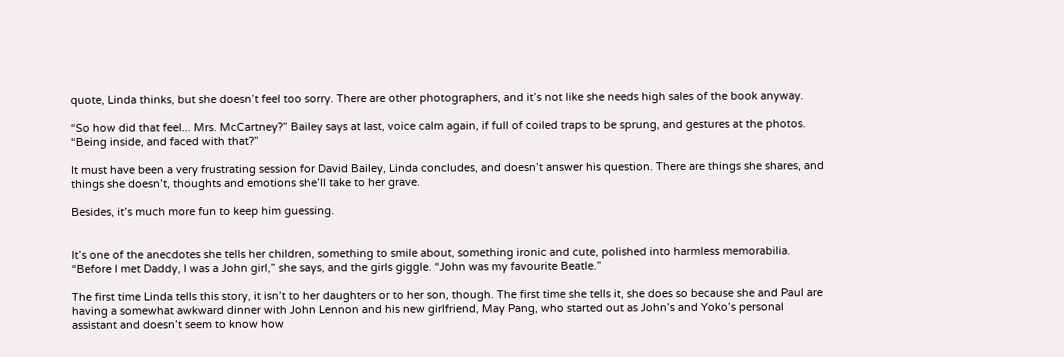quote, Linda thinks, but she doesn’t feel too sorry. There are other photographers, and it’s not like she needs high sales of the book anyway.

“So how did that feel... Mrs. McCartney?” Bailey says at last, voice calm again, if full of coiled traps to be sprung, and gestures at the photos. “Being inside, and faced with that?”

It must have been a very frustrating session for David Bailey, Linda concludes, and doesn’t answer his question. There are things she shares, and things she doesn’t, thoughts and emotions she’ll take to her grave.

Besides, it’s much more fun to keep him guessing.


It’s one of the anecdotes she tells her children, something to smile about, something ironic and cute, polished into harmless memorabilia. “Before I met Daddy, I was a John girl,” she says, and the girls giggle. “John was my favourite Beatle.”

The first time Linda tells this story, it isn’t to her daughters or to her son, though. The first time she tells it, she does so because she and Paul are having a somewhat awkward dinner with John Lennon and his new girlfriend, May Pang, who started out as John’s and Yoko’s personal assistant and doesn’t seem to know how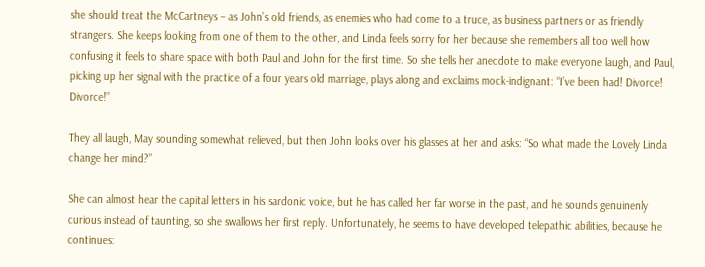she should treat the McCartneys – as John’s old friends, as enemies who had come to a truce, as business partners or as friendly strangers. She keeps looking from one of them to the other, and Linda feels sorry for her because she remembers all too well how confusing it feels to share space with both Paul and John for the first time. So she tells her anecdote to make everyone laugh, and Paul, picking up her signal with the practice of a four years old marriage, plays along and exclaims mock-indignant: “I’ve been had! Divorce! Divorce!”

They all laugh, May sounding somewhat relieved, but then John looks over his glasses at her and asks: “So what made the Lovely Linda change her mind?”

She can almost hear the capital letters in his sardonic voice, but he has called her far worse in the past, and he sounds genuinenly curious instead of taunting, so she swallows her first reply. Unfortunately, he seems to have developed telepathic abilities, because he continues: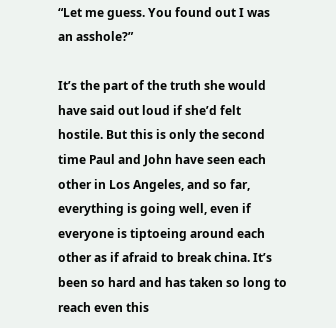“Let me guess. You found out I was an asshole?”

It’s the part of the truth she would have said out loud if she’d felt hostile. But this is only the second time Paul and John have seen each other in Los Angeles, and so far, everything is going well, even if everyone is tiptoeing around each other as if afraid to break china. It’s been so hard and has taken so long to reach even this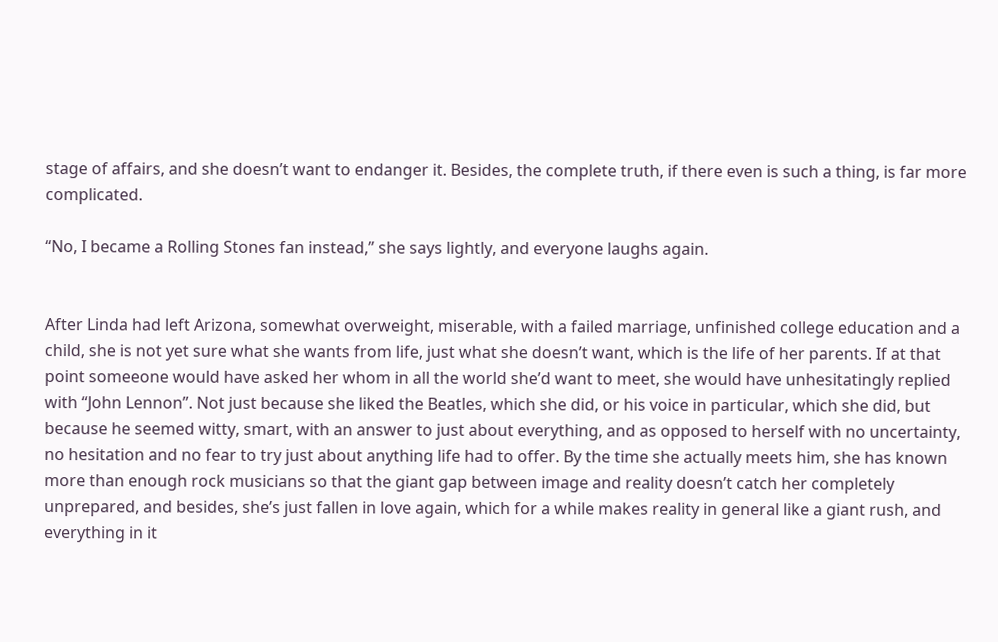stage of affairs, and she doesn’t want to endanger it. Besides, the complete truth, if there even is such a thing, is far more complicated.

“No, I became a Rolling Stones fan instead,” she says lightly, and everyone laughs again.


After Linda had left Arizona, somewhat overweight, miserable, with a failed marriage, unfinished college education and a child, she is not yet sure what she wants from life, just what she doesn’t want, which is the life of her parents. If at that point someeone would have asked her whom in all the world she’d want to meet, she would have unhesitatingly replied with “John Lennon”. Not just because she liked the Beatles, which she did, or his voice in particular, which she did, but because he seemed witty, smart, with an answer to just about everything, and as opposed to herself with no uncertainty, no hesitation and no fear to try just about anything life had to offer. By the time she actually meets him, she has known more than enough rock musicians so that the giant gap between image and reality doesn’t catch her completely unprepared, and besides, she’s just fallen in love again, which for a while makes reality in general like a giant rush, and everything in it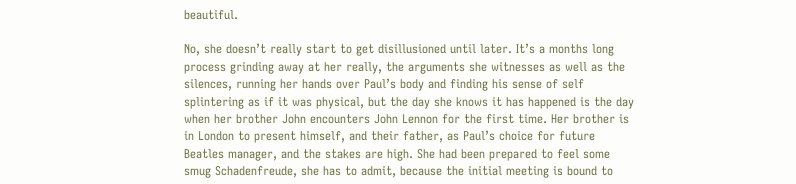beautiful.

No, she doesn’t really start to get disillusioned until later. It’s a months long process grinding away at her really, the arguments she witnesses as well as the silences, running her hands over Paul’s body and finding his sense of self splintering as if it was physical, but the day she knows it has happened is the day when her brother John encounters John Lennon for the first time. Her brother is in London to present himself, and their father, as Paul’s choice for future Beatles manager, and the stakes are high. She had been prepared to feel some smug Schadenfreude, she has to admit, because the initial meeting is bound to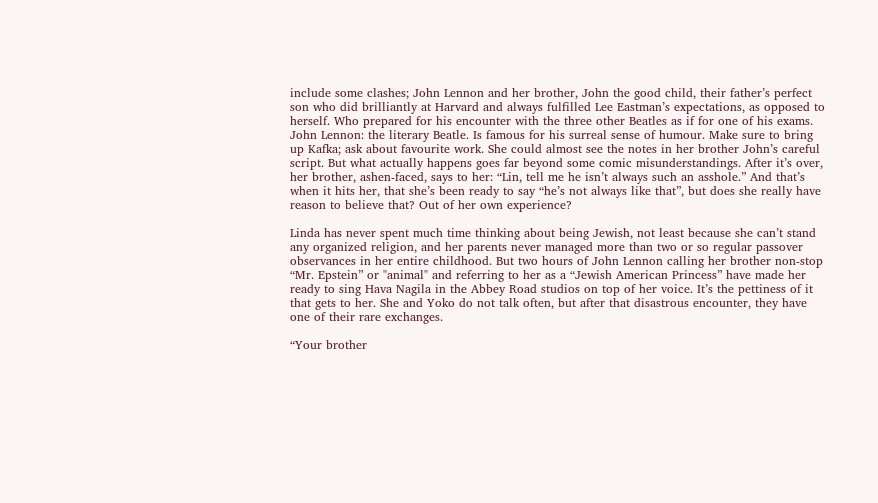include some clashes; John Lennon and her brother, John the good child, their father’s perfect son who did brilliantly at Harvard and always fulfilled Lee Eastman’s expectations, as opposed to herself. Who prepared for his encounter with the three other Beatles as if for one of his exams. John Lennon: the literary Beatle. Is famous for his surreal sense of humour. Make sure to bring up Kafka; ask about favourite work. She could almost see the notes in her brother John’s careful script. But what actually happens goes far beyond some comic misunderstandings. After it’s over, her brother, ashen-faced, says to her: “Lin, tell me he isn’t always such an asshole.” And that’s when it hits her, that she’s been ready to say “he’s not always like that”, but does she really have reason to believe that? Out of her own experience?

Linda has never spent much time thinking about being Jewish, not least because she can’t stand any organized religion, and her parents never managed more than two or so regular passover observances in her entire childhood. But two hours of John Lennon calling her brother non-stop “Mr. Epstein” or "animal" and referring to her as a “Jewish American Princess” have made her ready to sing Hava Nagila in the Abbey Road studios on top of her voice. It’s the pettiness of it that gets to her. She and Yoko do not talk often, but after that disastrous encounter, they have one of their rare exchanges.

“Your brother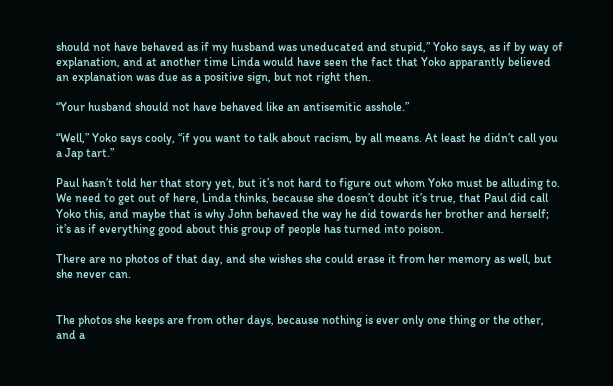should not have behaved as if my husband was uneducated and stupid,” Yoko says, as if by way of explanation, and at another time Linda would have seen the fact that Yoko apparantly believed an explanation was due as a positive sign, but not right then.

“Your husband should not have behaved like an antisemitic asshole.”

“Well,” Yoko says cooly, “if you want to talk about racism, by all means. At least he didn’t call you a Jap tart.”

Paul hasn’t told her that story yet, but it’s not hard to figure out whom Yoko must be alluding to. We need to get out of here, Linda thinks, because she doesn’t doubt it’s true, that Paul did call Yoko this, and maybe that is why John behaved the way he did towards her brother and herself; it’s as if everything good about this group of people has turned into poison.

There are no photos of that day, and she wishes she could erase it from her memory as well, but she never can.


The photos she keeps are from other days, because nothing is ever only one thing or the other, and a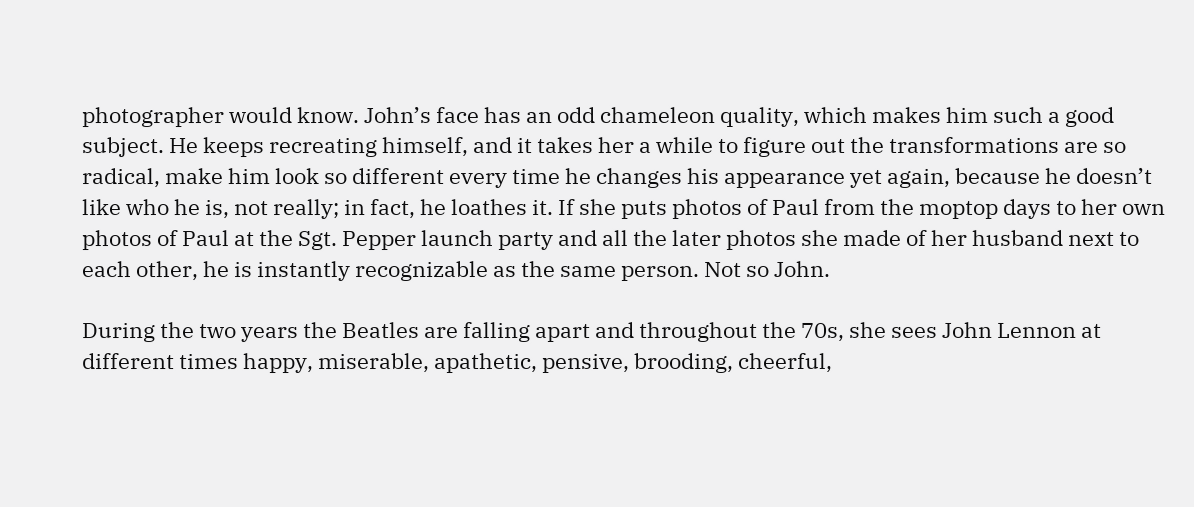photographer would know. John’s face has an odd chameleon quality, which makes him such a good subject. He keeps recreating himself, and it takes her a while to figure out the transformations are so radical, make him look so different every time he changes his appearance yet again, because he doesn’t like who he is, not really; in fact, he loathes it. If she puts photos of Paul from the moptop days to her own photos of Paul at the Sgt. Pepper launch party and all the later photos she made of her husband next to each other, he is instantly recognizable as the same person. Not so John.

During the two years the Beatles are falling apart and throughout the 70s, she sees John Lennon at different times happy, miserable, apathetic, pensive, brooding, cheerful,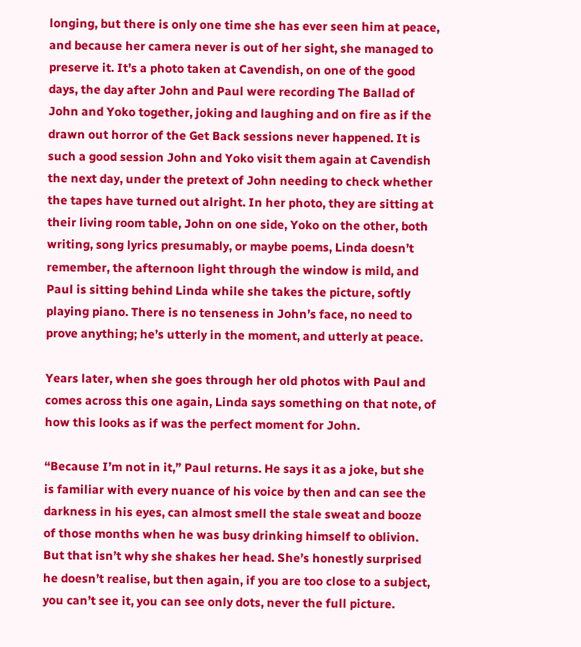longing, but there is only one time she has ever seen him at peace, and because her camera never is out of her sight, she managed to preserve it. It’s a photo taken at Cavendish, on one of the good days, the day after John and Paul were recording The Ballad of John and Yoko together, joking and laughing and on fire as if the drawn out horror of the Get Back sessions never happened. It is such a good session John and Yoko visit them again at Cavendish the next day, under the pretext of John needing to check whether the tapes have turned out alright. In her photo, they are sitting at their living room table, John on one side, Yoko on the other, both writing, song lyrics presumably, or maybe poems, Linda doesn’t remember, the afternoon light through the window is mild, and Paul is sitting behind Linda while she takes the picture, softly playing piano. There is no tenseness in John’s face, no need to prove anything; he’s utterly in the moment, and utterly at peace.

Years later, when she goes through her old photos with Paul and comes across this one again, Linda says something on that note, of how this looks as if was the perfect moment for John.

“Because I’m not in it,” Paul returns. He says it as a joke, but she is familiar with every nuance of his voice by then and can see the darkness in his eyes, can almost smell the stale sweat and booze of those months when he was busy drinking himself to oblivion. But that isn’t why she shakes her head. She’s honestly surprised he doesn’t realise, but then again, if you are too close to a subject, you can’t see it, you can see only dots, never the full picture.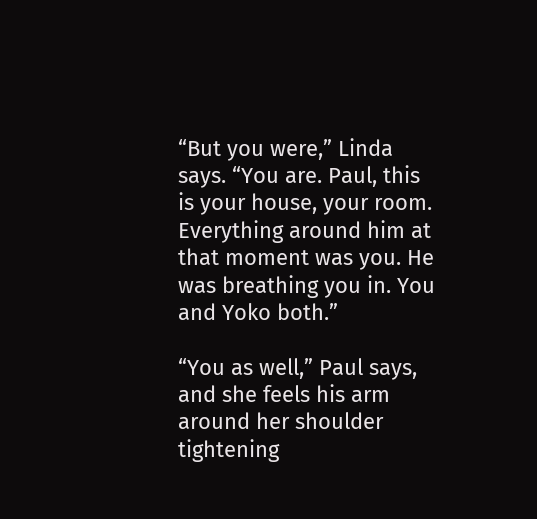“But you were,” Linda says. “You are. Paul, this is your house, your room. Everything around him at that moment was you. He was breathing you in. You and Yoko both.”

“You as well,” Paul says, and she feels his arm around her shoulder tightening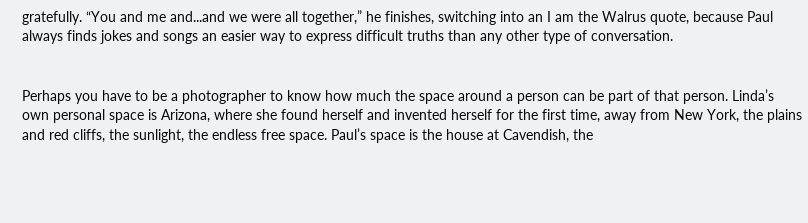gratefully. “You and me and...and we were all together,” he finishes, switching into an I am the Walrus quote, because Paul always finds jokes and songs an easier way to express difficult truths than any other type of conversation.


Perhaps you have to be a photographer to know how much the space around a person can be part of that person. Linda’s own personal space is Arizona, where she found herself and invented herself for the first time, away from New York, the plains and red cliffs, the sunlight, the endless free space. Paul’s space is the house at Cavendish, the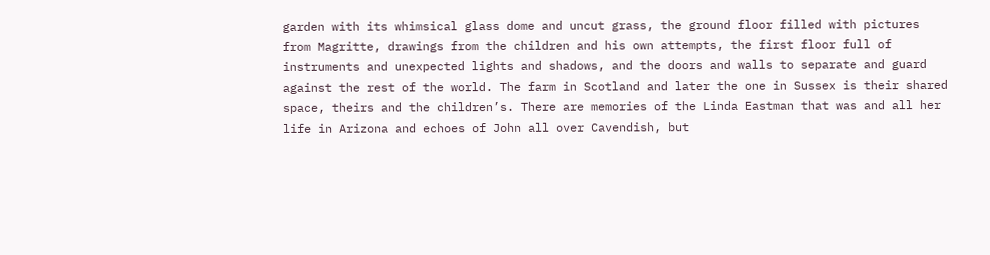garden with its whimsical glass dome and uncut grass, the ground floor filled with pictures from Magritte, drawings from the children and his own attempts, the first floor full of instruments and unexpected lights and shadows, and the doors and walls to separate and guard against the rest of the world. The farm in Scotland and later the one in Sussex is their shared space, theirs and the children’s. There are memories of the Linda Eastman that was and all her life in Arizona and echoes of John all over Cavendish, but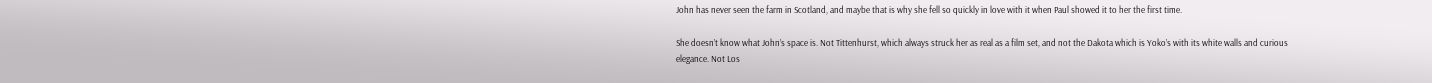John has never seen the farm in Scotland, and maybe that is why she fell so quickly in love with it when Paul showed it to her the first time.

She doesn’t know what John’s space is. Not Tittenhurst, which always struck her as real as a film set, and not the Dakota which is Yoko’s with its white walls and curious elegance. Not Los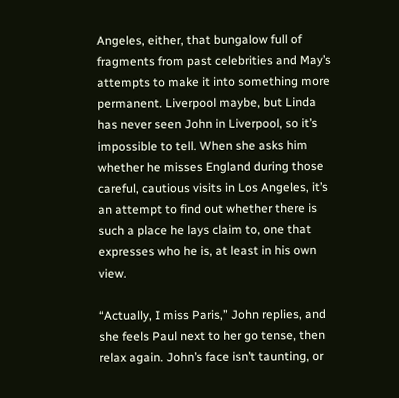Angeles, either, that bungalow full of fragments from past celebrities and May’s attempts to make it into something more permanent. Liverpool maybe, but Linda has never seen John in Liverpool, so it’s impossible to tell. When she asks him whether he misses England during those careful, cautious visits in Los Angeles, it’s an attempt to find out whether there is such a place he lays claim to, one that expresses who he is, at least in his own view.

“Actually, I miss Paris,” John replies, and she feels Paul next to her go tense, then relax again. John’s face isn’t taunting, or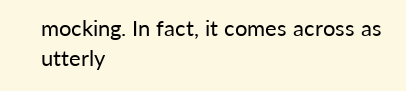mocking. In fact, it comes across as utterly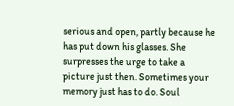serious and open, partly because he has put down his glasses. She surpresses the urge to take a picture just then. Sometimes your memory just has to do. Soul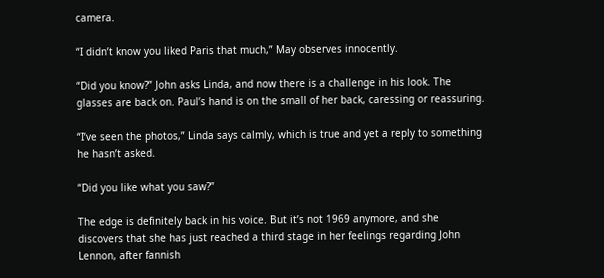camera.

“I didn’t know you liked Paris that much,” May observes innocently.

“Did you know?” John asks Linda, and now there is a challenge in his look. The glasses are back on. Paul’s hand is on the small of her back, caressing or reassuring.

“I’ve seen the photos,” Linda says calmly, which is true and yet a reply to something he hasn’t asked.

“Did you like what you saw?”

The edge is definitely back in his voice. But it’s not 1969 anymore, and she discovers that she has just reached a third stage in her feelings regarding John Lennon, after fannish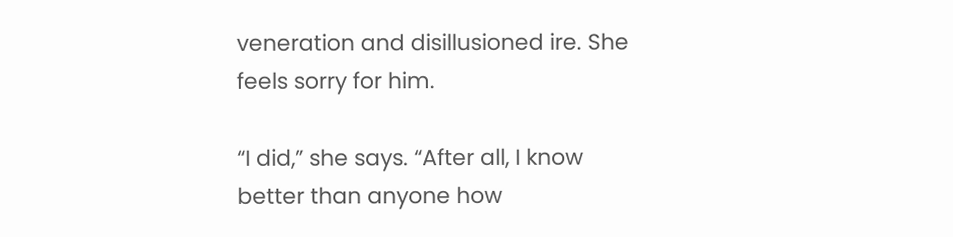veneration and disillusioned ire. She feels sorry for him.

“I did,” she says. “After all, I know better than anyone how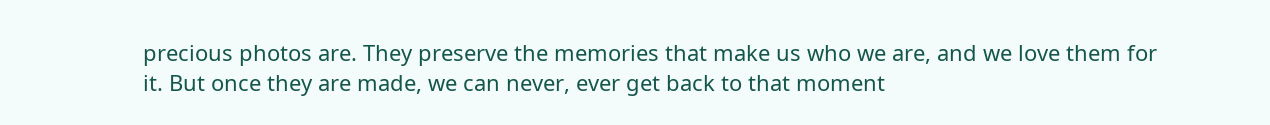precious photos are. They preserve the memories that make us who we are, and we love them for it. But once they are made, we can never, ever get back to that moment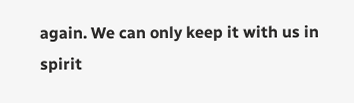again. We can only keep it with us in spirit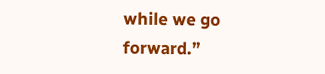while we go forward.”